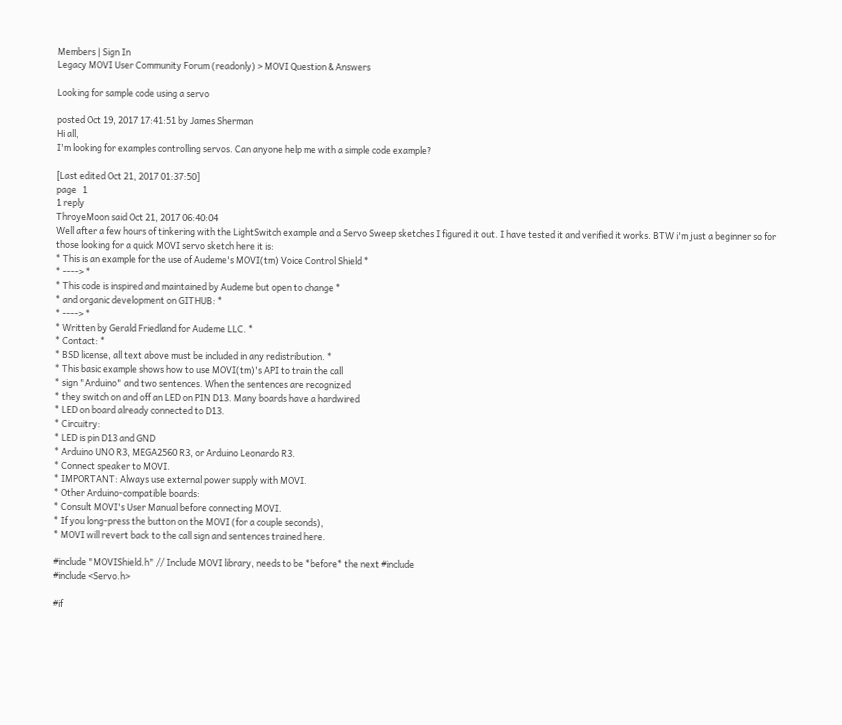Members | Sign In
Legacy MOVI User Community Forum (readonly) > MOVI Question & Answers

Looking for sample code using a servo

posted Oct 19, 2017 17:41:51 by James Sherman
Hi all,
I'm looking for examples controlling servos. Can anyone help me with a simple code example?

[Last edited Oct 21, 2017 01:37:50]
page   1
1 reply
ThroyeMoon said Oct 21, 2017 06:40:04
Well after a few hours of tinkering with the LightSwitch example and a Servo Sweep sketches I figured it out. I have tested it and verified it works. BTW i'm just a beginner so for those looking for a quick MOVI servo sketch here it is:
* This is an example for the use of Audeme's MOVI(tm) Voice Control Shield *
* ----> *
* This code is inspired and maintained by Audeme but open to change *
* and organic development on GITHUB: *
* ----> *
* Written by Gerald Friedland for Audeme LLC. *
* Contact: *
* BSD license, all text above must be included in any redistribution. *
* This basic example shows how to use MOVI(tm)'s API to train the call
* sign "Arduino" and two sentences. When the sentences are recognized
* they switch on and off an LED on PIN D13. Many boards have a hardwired
* LED on board already connected to D13.
* Circuitry:
* LED is pin D13 and GND
* Arduino UNO R3, MEGA2560 R3, or Arduino Leonardo R3.
* Connect speaker to MOVI.
* IMPORTANT: Always use external power supply with MOVI.
* Other Arduino-compatible boards:
* Consult MOVI's User Manual before connecting MOVI.
* If you long-press the button on the MOVI (for a couple seconds),
* MOVI will revert back to the call sign and sentences trained here.

#include "MOVIShield.h" // Include MOVI library, needs to be *before* the next #include
#include <Servo.h>

#if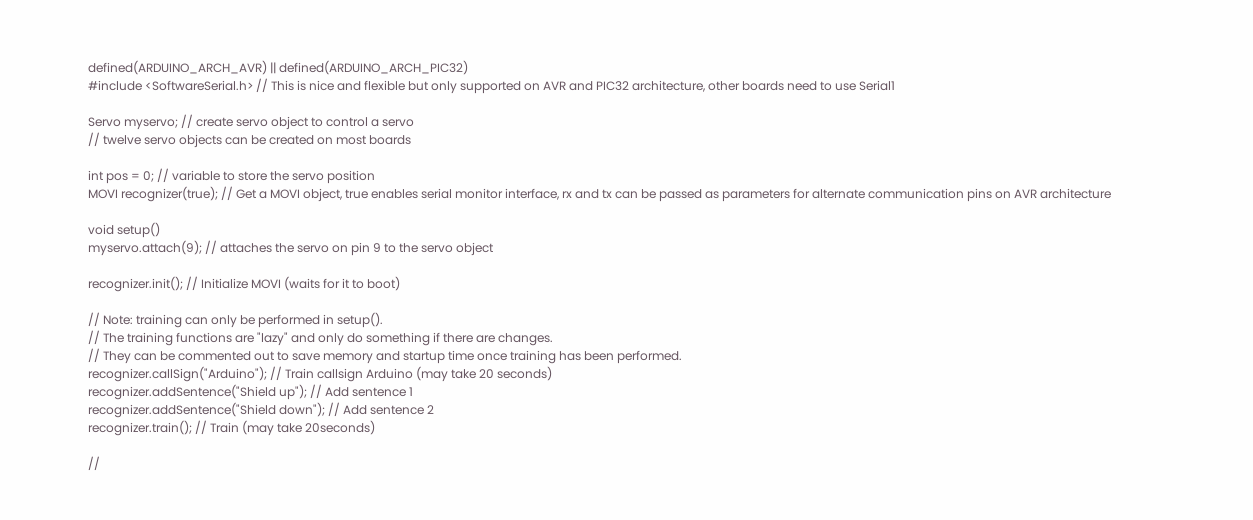defined(ARDUINO_ARCH_AVR) || defined(ARDUINO_ARCH_PIC32)
#include <SoftwareSerial.h> // This is nice and flexible but only supported on AVR and PIC32 architecture, other boards need to use Serial1

Servo myservo; // create servo object to control a servo
// twelve servo objects can be created on most boards

int pos = 0; // variable to store the servo position
MOVI recognizer(true); // Get a MOVI object, true enables serial monitor interface, rx and tx can be passed as parameters for alternate communication pins on AVR architecture

void setup()
myservo.attach(9); // attaches the servo on pin 9 to the servo object

recognizer.init(); // Initialize MOVI (waits for it to boot)

// Note: training can only be performed in setup().
// The training functions are "lazy" and only do something if there are changes.
// They can be commented out to save memory and startup time once training has been performed.
recognizer.callSign("Arduino"); // Train callsign Arduino (may take 20 seconds)
recognizer.addSentence("Shield up"); // Add sentence 1
recognizer.addSentence("Shield down"); // Add sentence 2
recognizer.train(); // Train (may take 20seconds)

//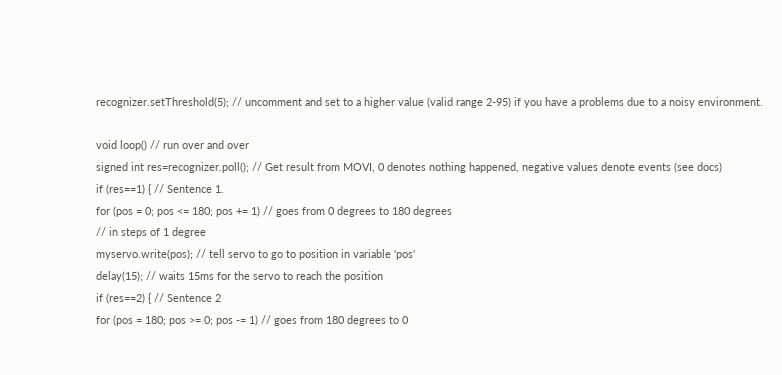recognizer.setThreshold(5); // uncomment and set to a higher value (valid range 2-95) if you have a problems due to a noisy environment.

void loop() // run over and over
signed int res=recognizer.poll(); // Get result from MOVI, 0 denotes nothing happened, negative values denote events (see docs)
if (res==1) { // Sentence 1.
for (pos = 0; pos <= 180; pos += 1) // goes from 0 degrees to 180 degrees
// in steps of 1 degree
myservo.write(pos); // tell servo to go to position in variable 'pos'
delay(15); // waits 15ms for the servo to reach the position
if (res==2) { // Sentence 2
for (pos = 180; pos >= 0; pos -= 1) // goes from 180 degrees to 0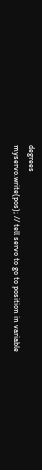degrees
myservo.write(pos); // tell servo to go to position in variable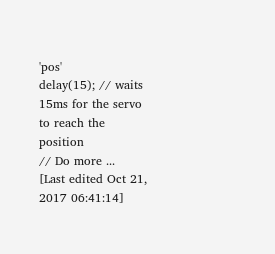'pos'
delay(15); // waits 15ms for the servo to reach the position
// Do more ...
[Last edited Oct 21, 2017 06:41:14]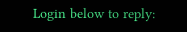Login below to reply: